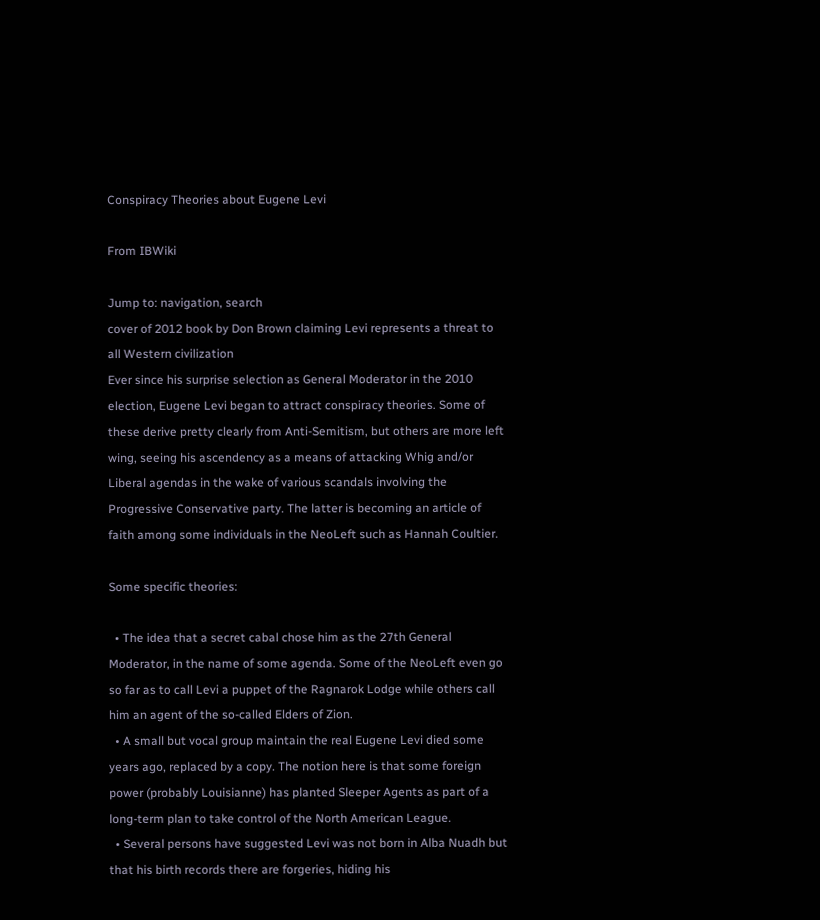Conspiracy Theories about Eugene Levi

From IBWiki

Jump to: navigation, search
cover of 2012 book by Don Brown claiming Levi represents a threat to all Western civilization
Ever since his surprise selection as General Moderator in the 2010 election, Eugene Levi began to attract conspiracy theories. Some of these derive pretty clearly from Anti-Semitism, but others are more left wing, seeing his ascendency as a means of attacking Whig and/or Liberal agendas in the wake of various scandals involving the Progressive Conservative party. The latter is becoming an article of faith among some individuals in the NeoLeft such as Hannah Coultier.

Some specific theories:

  • The idea that a secret cabal chose him as the 27th General Moderator, in the name of some agenda. Some of the NeoLeft even go so far as to call Levi a puppet of the Ragnarok Lodge while others call him an agent of the so-called Elders of Zion.
  • A small but vocal group maintain the real Eugene Levi died some years ago, replaced by a copy. The notion here is that some foreign power (probably Louisianne) has planted Sleeper Agents as part of a long-term plan to take control of the North American League.
  • Several persons have suggested Levi was not born in Alba Nuadh but that his birth records there are forgeries, hiding his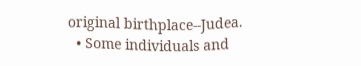original birthplace--Judea.
  • Some individuals and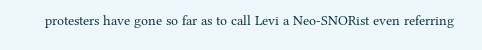protesters have gone so far as to call Levi a Neo-SNORist even referring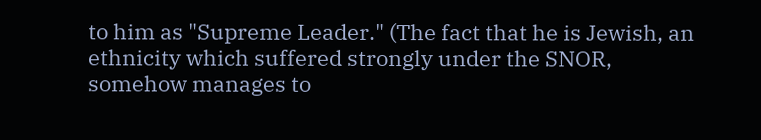to him as "Supreme Leader." (The fact that he is Jewish, an ethnicity which suffered strongly under the SNOR, somehow manages to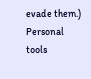evade them.)
Personal tools